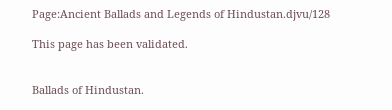Page:Ancient Ballads and Legends of Hindustan.djvu/128

This page has been validated.


Ballads of Hindustan.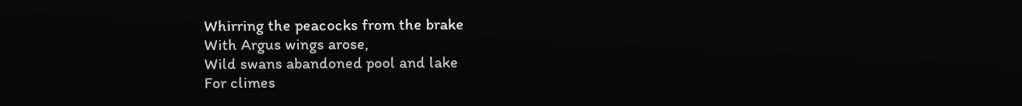Whirring the peacocks from the brake
With Argus wings arose,
Wild swans abandoned pool and lake
For climes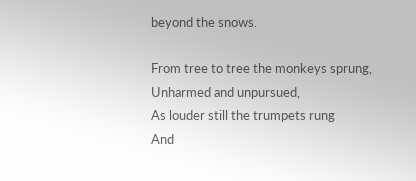beyond the snows.

From tree to tree the monkeys sprung,
Unharmed and unpursued,
As louder still the trumpets rung
And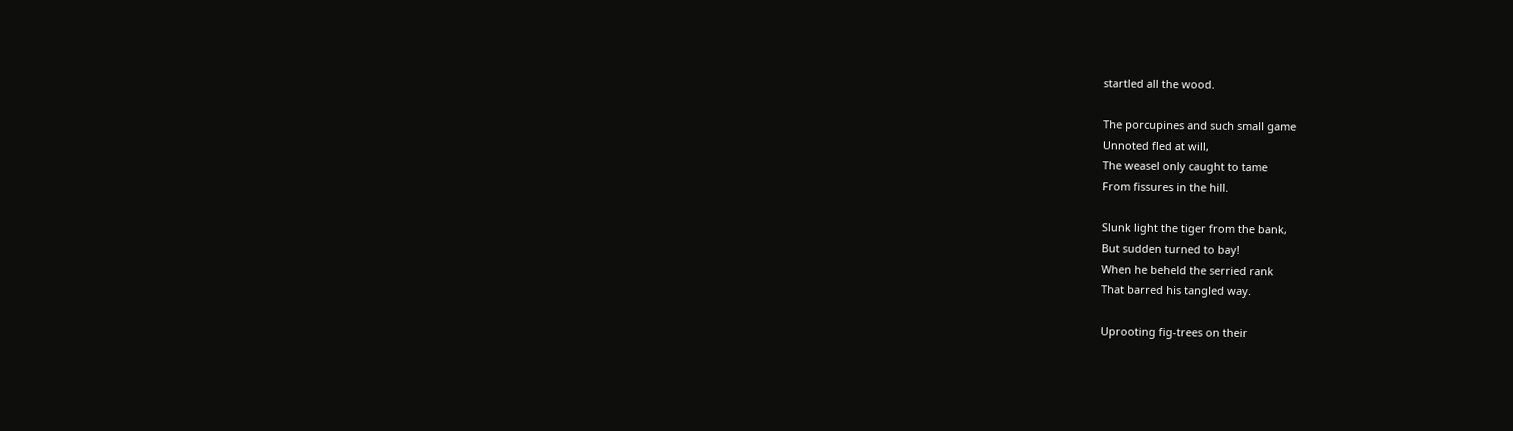startled all the wood.

The porcupines and such small game
Unnoted fled at will,
The weasel only caught to tame
From fissures in the hill.

Slunk light the tiger from the bank,
But sudden turned to bay!
When he beheld the serried rank
That barred his tangled way.

Uprooting fig-trees on their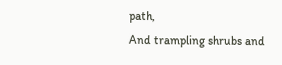path,
And trampling shrubs and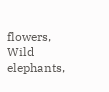flowers,
Wild elephants,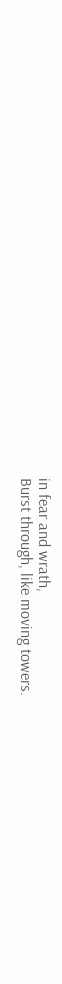in fear and wrath,
Burst through, like moving towers.